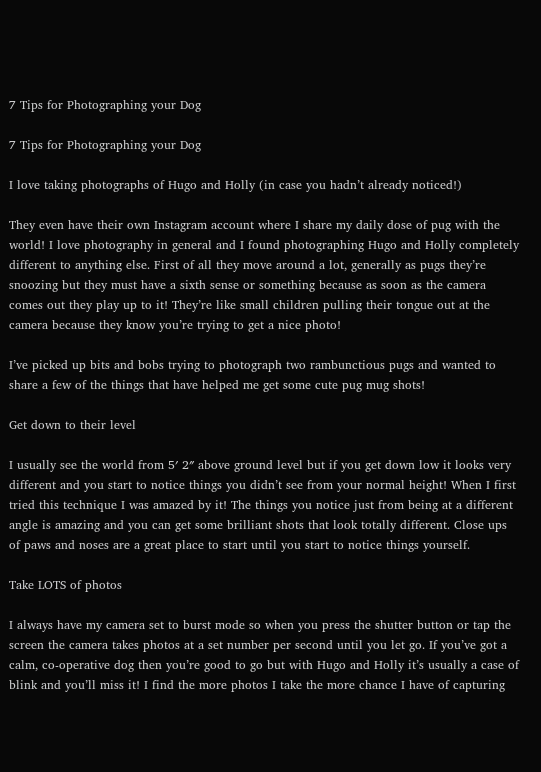7 Tips for Photographing your Dog

7 Tips for Photographing your Dog

I love taking photographs of Hugo and Holly (in case you hadn’t already noticed!)

They even have their own Instagram account where I share my daily dose of pug with the world! I love photography in general and I found photographing Hugo and Holly completely different to anything else. First of all they move around a lot, generally as pugs they’re snoozing but they must have a sixth sense or something because as soon as the camera comes out they play up to it! They’re like small children pulling their tongue out at the camera because they know you’re trying to get a nice photo!

I’ve picked up bits and bobs trying to photograph two rambunctious pugs and wanted to share a few of the things that have helped me get some cute pug mug shots!

Get down to their level

I usually see the world from 5′ 2″ above ground level but if you get down low it looks very different and you start to notice things you didn’t see from your normal height! When I first tried this technique I was amazed by it! The things you notice just from being at a different angle is amazing and you can get some brilliant shots that look totally different. Close ups of paws and noses are a great place to start until you start to notice things yourself.

Take LOTS of photos

I always have my camera set to burst mode so when you press the shutter button or tap the screen the camera takes photos at a set number per second until you let go. If you’ve got a calm, co-operative dog then you’re good to go but with Hugo and Holly it’s usually a case of blink and you’ll miss it! I find the more photos I take the more chance I have of capturing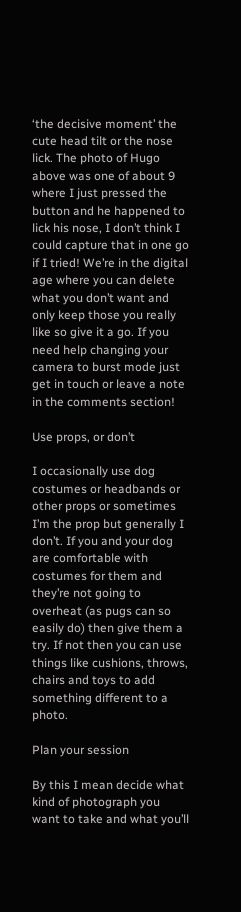‘the decisive moment’ the cute head tilt or the nose lick. The photo of Hugo above was one of about 9 where I just pressed the button and he happened to lick his nose, I don’t think I could capture that in one go if I tried! We’re in the digital age where you can delete what you don’t want and only keep those you really like so give it a go. If you need help changing your camera to burst mode just get in touch or leave a note in the comments section!

Use props, or don’t

I occasionally use dog costumes or headbands or other props or sometimes I’m the prop but generally I don’t. If you and your dog are comfortable with costumes for them and they’re not going to overheat (as pugs can so easily do) then give them a try. If not then you can use things like cushions, throws, chairs and toys to add something different to a photo.

Plan your session

By this I mean decide what kind of photograph you want to take and what you’ll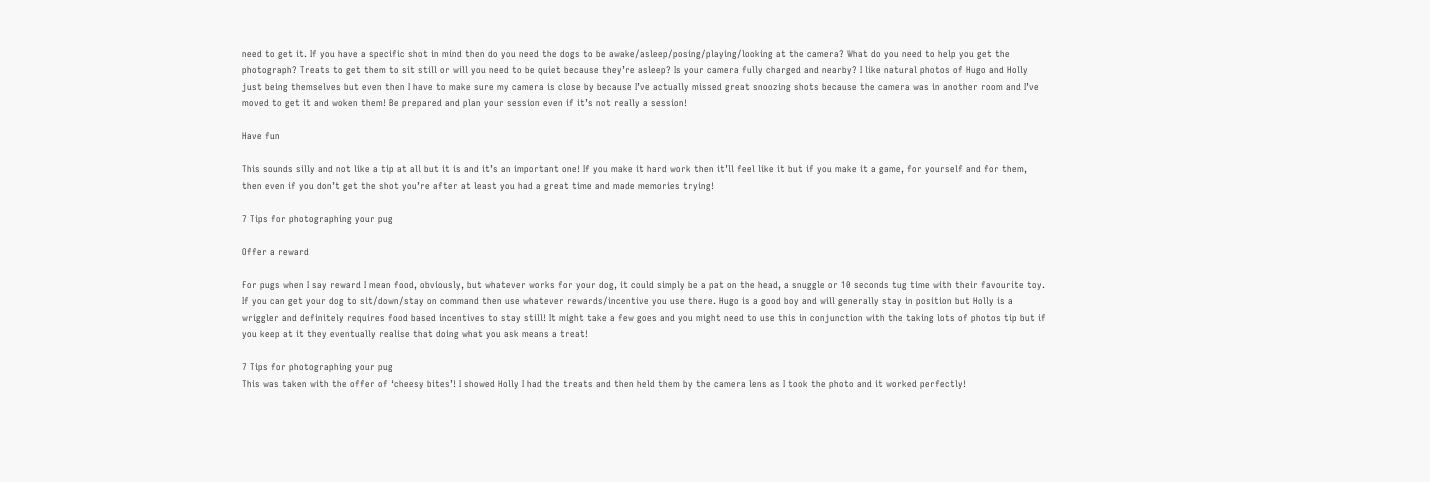need to get it. If you have a specific shot in mind then do you need the dogs to be awake/asleep/posing/playing/looking at the camera? What do you need to help you get the photograph? Treats to get them to sit still or will you need to be quiet because they’re asleep? Is your camera fully charged and nearby? I like natural photos of Hugo and Holly just being themselves but even then I have to make sure my camera is close by because I’ve actually missed great snoozing shots because the camera was in another room and I’ve moved to get it and woken them! Be prepared and plan your session even if it’s not really a session!

Have fun

This sounds silly and not like a tip at all but it is and it’s an important one! If you make it hard work then it’ll feel like it but if you make it a game, for yourself and for them, then even if you don’t get the shot you’re after at least you had a great time and made memories trying!

7 Tips for photographing your pug

Offer a reward

For pugs when I say reward I mean food, obviously, but whatever works for your dog, it could simply be a pat on the head, a snuggle or 10 seconds tug time with their favourite toy. If you can get your dog to sit/down/stay on command then use whatever rewards/incentive you use there. Hugo is a good boy and will generally stay in position but Holly is a wriggler and definitely requires food based incentives to stay still! It might take a few goes and you might need to use this in conjunction with the taking lots of photos tip but if you keep at it they eventually realise that doing what you ask means a treat!

7 Tips for photographing your pug
This was taken with the offer of ‘cheesy bites’! I showed Holly I had the treats and then held them by the camera lens as I took the photo and it worked perfectly!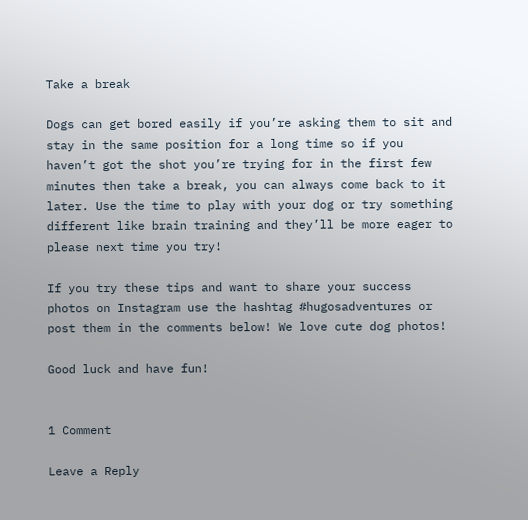Take a break

Dogs can get bored easily if you’re asking them to sit and stay in the same position for a long time so if you haven’t got the shot you’re trying for in the first few minutes then take a break, you can always come back to it later. Use the time to play with your dog or try something different like brain training and they’ll be more eager to please next time you try!

If you try these tips and want to share your success photos on Instagram use the hashtag #hugosadventures or post them in the comments below! We love cute dog photos!

Good luck and have fun!


1 Comment

Leave a Reply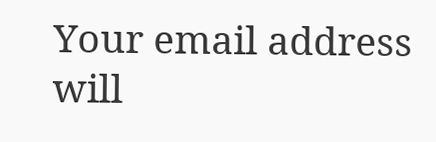Your email address will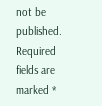not be published. Required fields are marked *